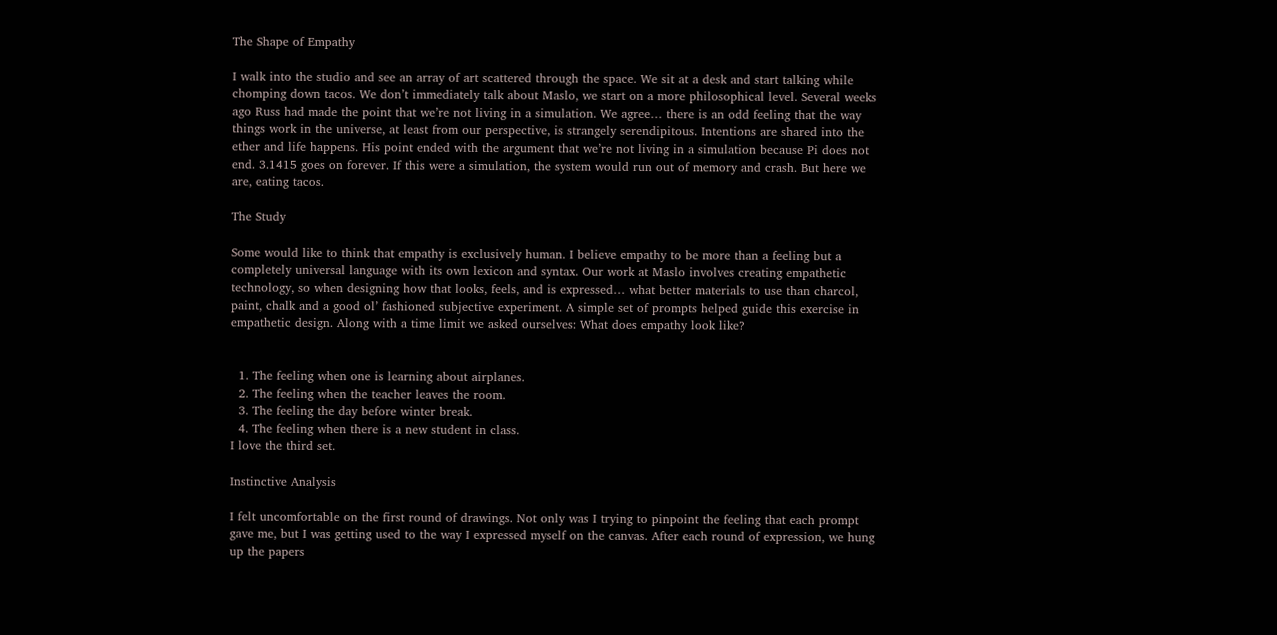The Shape of Empathy

I walk into the studio and see an array of art scattered through the space. We sit at a desk and start talking while chomping down tacos. We don’t immediately talk about Maslo, we start on a more philosophical level. Several weeks ago Russ had made the point that we’re not living in a simulation. We agree… there is an odd feeling that the way things work in the universe, at least from our perspective, is strangely serendipitous. Intentions are shared into the ether and life happens. His point ended with the argument that we’re not living in a simulation because Pi does not end. 3.1415 goes on forever. If this were a simulation, the system would run out of memory and crash. But here we are, eating tacos.

The Study

Some would like to think that empathy is exclusively human. I believe empathy to be more than a feeling but a completely universal language with its own lexicon and syntax. Our work at Maslo involves creating empathetic technology, so when designing how that looks, feels, and is expressed… what better materials to use than charcol, paint, chalk and a good ol’ fashioned subjective experiment. A simple set of prompts helped guide this exercise in empathetic design. Along with a time limit we asked ourselves: What does empathy look like?


  1. The feeling when one is learning about airplanes.
  2. The feeling when the teacher leaves the room.
  3. The feeling the day before winter break.
  4. The feeling when there is a new student in class.
I love the third set.

Instinctive Analysis

I felt uncomfortable on the first round of drawings. Not only was I trying to pinpoint the feeling that each prompt gave me, but I was getting used to the way I expressed myself on the canvas. After each round of expression, we hung up the papers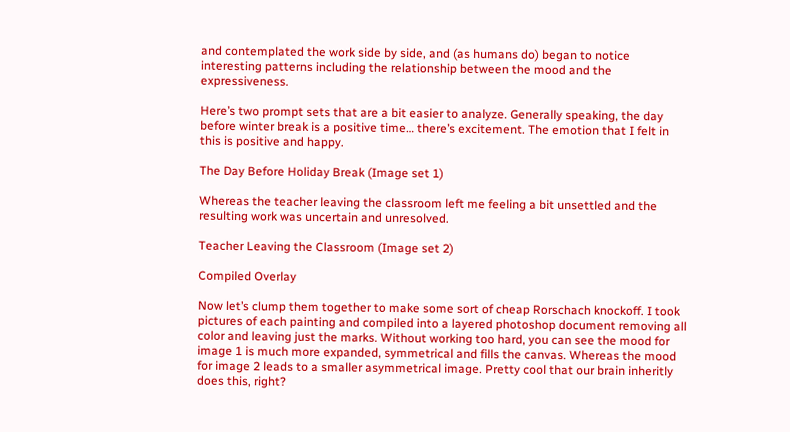and contemplated the work side by side, and (as humans do) began to notice interesting patterns including the relationship between the mood and the expressiveness.

Here’s two prompt sets that are a bit easier to analyze. Generally speaking, the day before winter break is a positive time… there’s excitement. The emotion that I felt in this is positive and happy.

The Day Before Holiday Break (Image set 1)

Whereas the teacher leaving the classroom left me feeling a bit unsettled and the resulting work was uncertain and unresolved.

Teacher Leaving the Classroom (Image set 2)

Compiled Overlay

Now let’s clump them together to make some sort of cheap Rorschach knockoff. I took pictures of each painting and compiled into a layered photoshop document removing all color and leaving just the marks. Without working too hard, you can see the mood for image 1 is much more expanded, symmetrical and fills the canvas. Whereas the mood for image 2 leads to a smaller asymmetrical image. Pretty cool that our brain inheritly does this, right?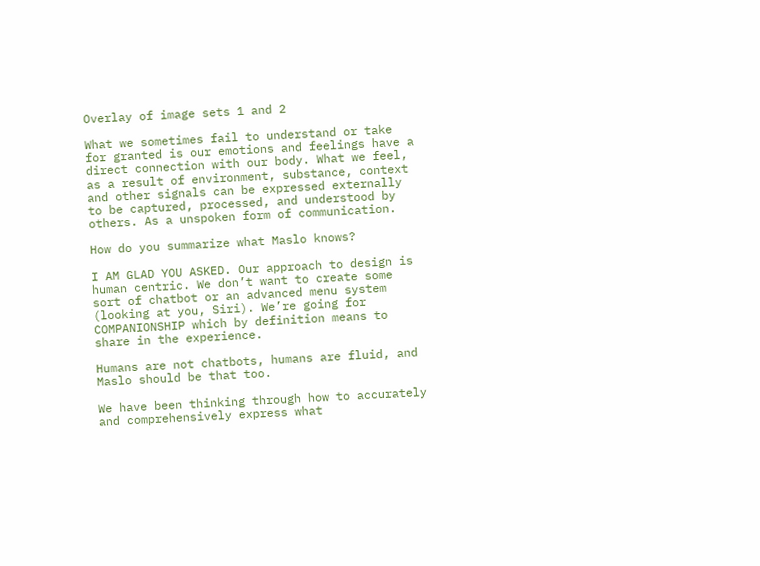Overlay of image sets 1 and 2

What we sometimes fail to understand or take for granted is our emotions and feelings have a direct connection with our body. What we feel, as a result of environment, substance, context and other signals can be expressed externally to be captured, processed, and understood by others. As a unspoken form of communication.

How do you summarize what Maslo knows?

I AM GLAD YOU ASKED. Our approach to design is human centric. We don’t want to create some sort of chatbot or an advanced menu system (looking at you, Siri). We’re going for COMPANIONSHIP which by definition means to share in the experience.

Humans are not chatbots, humans are fluid, and Maslo should be that too.

We have been thinking through how to accurately and comprehensively express what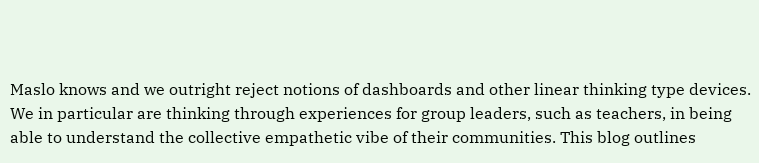Maslo knows and we outright reject notions of dashboards and other linear thinking type devices. We in particular are thinking through experiences for group leaders, such as teachers, in being able to understand the collective empathetic vibe of their communities. This blog outlines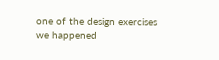one of the design exercises we happened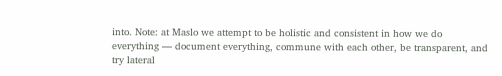into. Note: at Maslo we attempt to be holistic and consistent in how we do everything — document everything, commune with each other, be transparent, and try lateral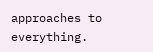approaches to everything.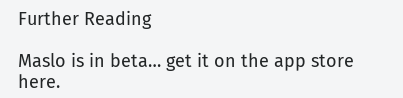Further Reading

Maslo is in beta… get it on the app store here.